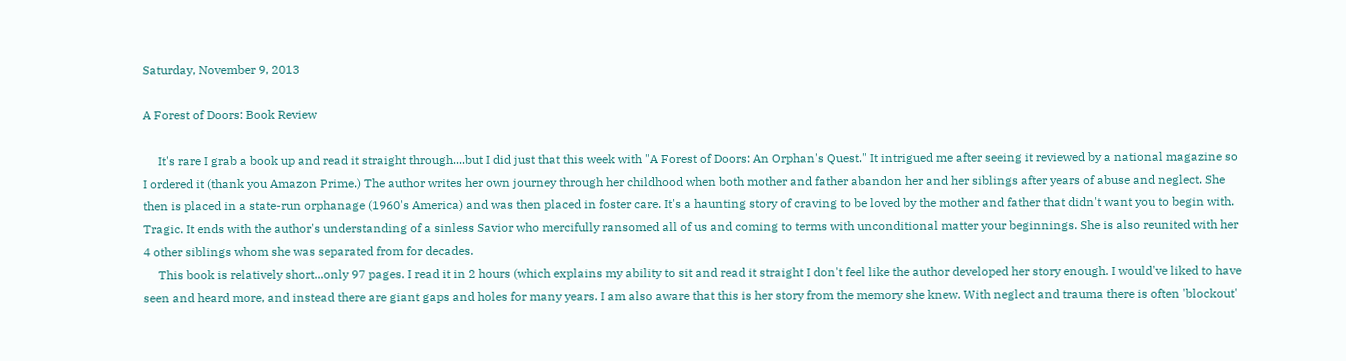Saturday, November 9, 2013

A Forest of Doors: Book Review

     It's rare I grab a book up and read it straight through....but I did just that this week with "A Forest of Doors: An Orphan's Quest." It intrigued me after seeing it reviewed by a national magazine so I ordered it (thank you Amazon Prime.) The author writes her own journey through her childhood when both mother and father abandon her and her siblings after years of abuse and neglect. She then is placed in a state-run orphanage (1960's America) and was then placed in foster care. It's a haunting story of craving to be loved by the mother and father that didn't want you to begin with. Tragic. It ends with the author's understanding of a sinless Savior who mercifully ransomed all of us and coming to terms with unconditional matter your beginnings. She is also reunited with her 4 other siblings whom she was separated from for decades.
     This book is relatively short...only 97 pages. I read it in 2 hours (which explains my ability to sit and read it straight I don't feel like the author developed her story enough. I would've liked to have seen and heard more, and instead there are giant gaps and holes for many years. I am also aware that this is her story from the memory she knew. With neglect and trauma there is often 'blockout'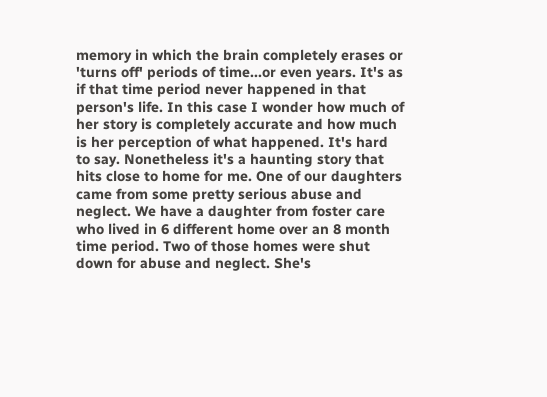memory in which the brain completely erases or 'turns off' periods of time...or even years. It's as if that time period never happened in that person's life. In this case I wonder how much of her story is completely accurate and how much is her perception of what happened. It's hard to say. Nonetheless it's a haunting story that hits close to home for me. One of our daughters came from some pretty serious abuse and neglect. We have a daughter from foster care who lived in 6 different home over an 8 month time period. Two of those homes were shut down for abuse and neglect. She's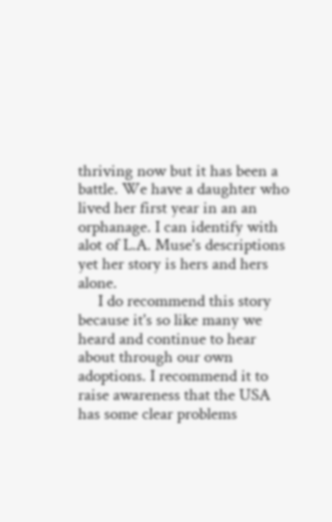thriving now but it has been a battle. We have a daughter who lived her first year in an an orphanage. I can identify with alot of L.A. Muse's descriptions yet her story is hers and hers alone.
     I do recommend this story because it's so like many we heard and continue to hear about through our own adoptions. I recommend it to raise awareness that the USA has some clear problems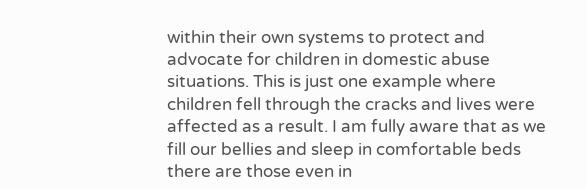within their own systems to protect and advocate for children in domestic abuse situations. This is just one example where children fell through the cracks and lives were affected as a result. I am fully aware that as we fill our bellies and sleep in comfortable beds there are those even in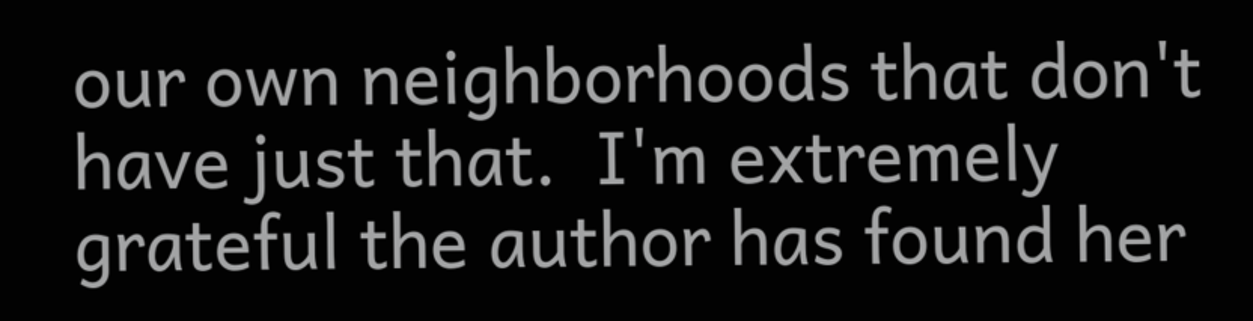our own neighborhoods that don't have just that.  I'm extremely grateful the author has found her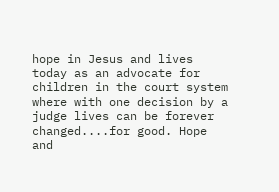hope in Jesus and lives today as an advocate for children in the court system where with one decision by a judge lives can be forever changed....for good. Hope and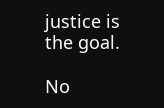justice is the goal.

No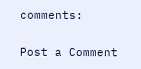comments:

Post a Comment